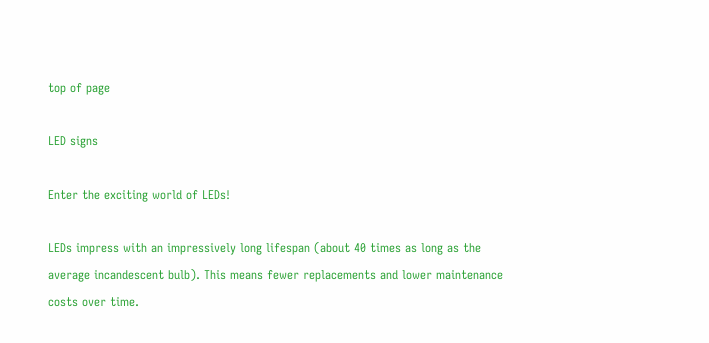top of page

LED signs

Enter the exciting world of LEDs!

LEDs impress with an impressively long lifespan (about 40 times as long as the average incandescent bulb). This means fewer replacements and lower maintenance costs over time.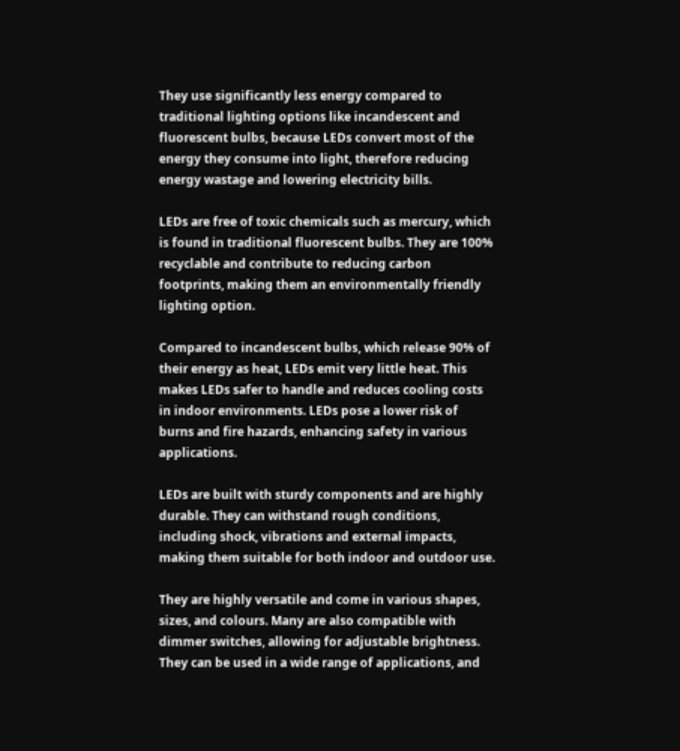They use significantly less energy compared to traditional lighting options like incandescent and fluorescent bulbs, because LEDs convert most of the energy they consume into light, therefore reducing energy wastage and lowering electricity bills.

LEDs are free of toxic chemicals such as mercury, which is found in traditional fluorescent bulbs. They are 100% recyclable and contribute to reducing carbon footprints, making them an environmentally friendly lighting option.

Compared to incandescent bulbs, which release 90% of their energy as heat, LEDs emit very little heat. This makes LEDs safer to handle and reduces cooling costs in indoor environments. LEDs pose a lower risk of burns and fire hazards, enhancing safety in various applications.

LEDs are built with sturdy components and are highly durable. They can withstand rough conditions, including shock, vibrations and external impacts, making them suitable for both indoor and outdoor use.

They are highly versatile and come in various shapes, sizes, and colours. Many are also compatible with dimmer switches, allowing for adjustable brightness. They can be used in a wide range of applications, and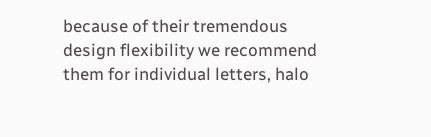because of their tremendous design flexibility we recommend them for individual letters, halo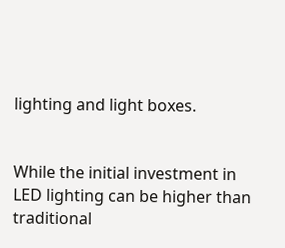lighting and light boxes.


While the initial investment in LED lighting can be higher than traditional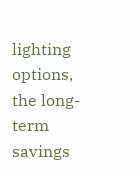lighting options, the long-term savings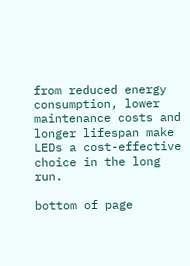from reduced energy consumption, lower maintenance costs and longer lifespan make LEDs a cost-effective choice in the long run.

bottom of page